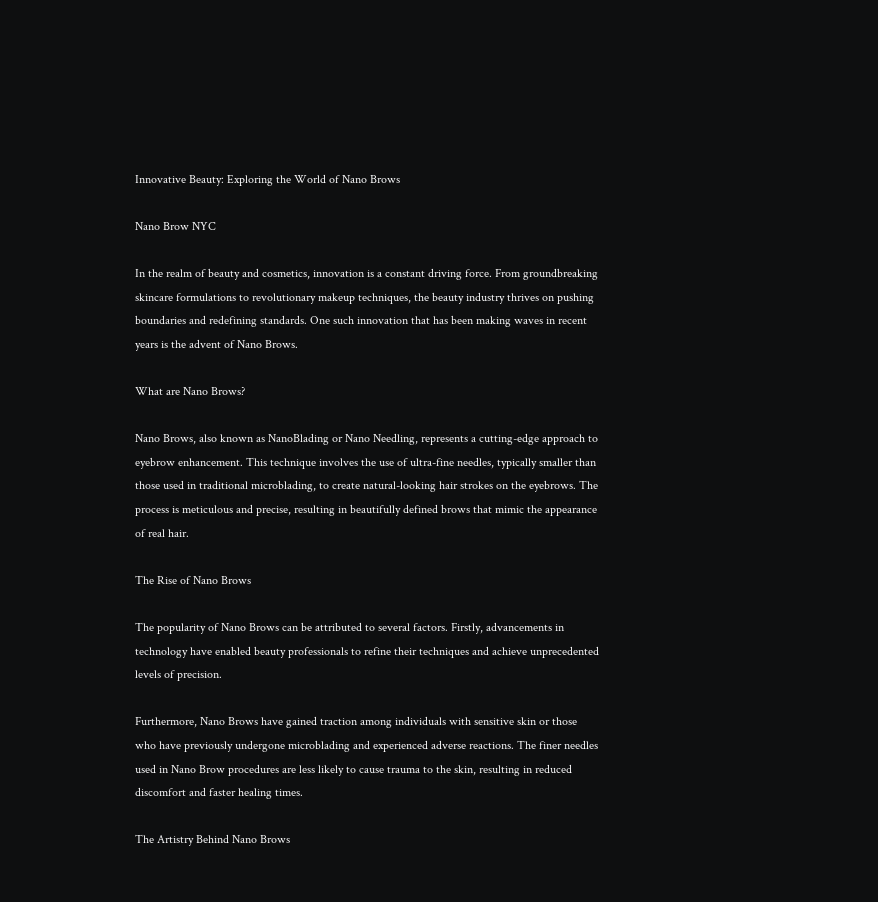Innovative Beauty: Exploring the World of Nano Brows

Nano Brow NYC

In the realm of beauty and cosmetics, innovation is a constant driving force. From groundbreaking skincare formulations to revolutionary makeup techniques, the beauty industry thrives on pushing boundaries and redefining standards. One such innovation that has been making waves in recent years is the advent of Nano Brows.

What are Nano Brows?

Nano Brows, also known as NanoBlading or Nano Needling, represents a cutting-edge approach to eyebrow enhancement. This technique involves the use of ultra-fine needles, typically smaller than those used in traditional microblading, to create natural-looking hair strokes on the eyebrows. The process is meticulous and precise, resulting in beautifully defined brows that mimic the appearance of real hair.

The Rise of Nano Brows

The popularity of Nano Brows can be attributed to several factors. Firstly, advancements in technology have enabled beauty professionals to refine their techniques and achieve unprecedented levels of precision.

Furthermore, Nano Brows have gained traction among individuals with sensitive skin or those who have previously undergone microblading and experienced adverse reactions. The finer needles used in Nano Brow procedures are less likely to cause trauma to the skin, resulting in reduced discomfort and faster healing times.

The Artistry Behind Nano Brows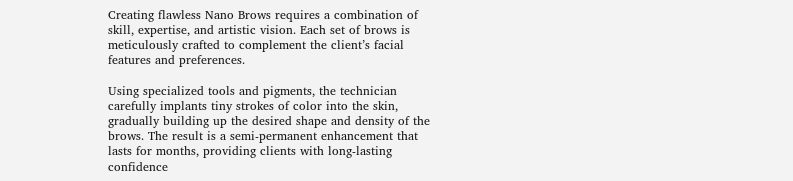Creating flawless Nano Brows requires a combination of skill, expertise, and artistic vision. Each set of brows is meticulously crafted to complement the client’s facial features and preferences.

Using specialized tools and pigments, the technician carefully implants tiny strokes of color into the skin, gradually building up the desired shape and density of the brows. The result is a semi-permanent enhancement that lasts for months, providing clients with long-lasting confidence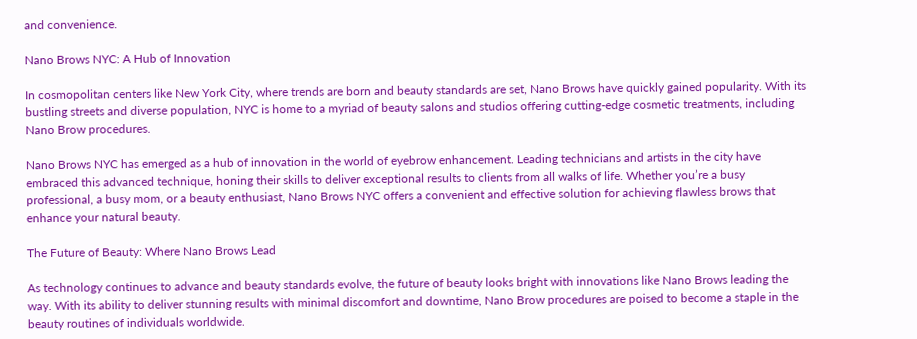and convenience.

Nano Brows NYC: A Hub of Innovation

In cosmopolitan centers like New York City, where trends are born and beauty standards are set, Nano Brows have quickly gained popularity. With its bustling streets and diverse population, NYC is home to a myriad of beauty salons and studios offering cutting-edge cosmetic treatments, including Nano Brow procedures.

Nano Brows NYC has emerged as a hub of innovation in the world of eyebrow enhancement. Leading technicians and artists in the city have embraced this advanced technique, honing their skills to deliver exceptional results to clients from all walks of life. Whether you’re a busy professional, a busy mom, or a beauty enthusiast, Nano Brows NYC offers a convenient and effective solution for achieving flawless brows that enhance your natural beauty.

The Future of Beauty: Where Nano Brows Lead

As technology continues to advance and beauty standards evolve, the future of beauty looks bright with innovations like Nano Brows leading the way. With its ability to deliver stunning results with minimal discomfort and downtime, Nano Brow procedures are poised to become a staple in the beauty routines of individuals worldwide.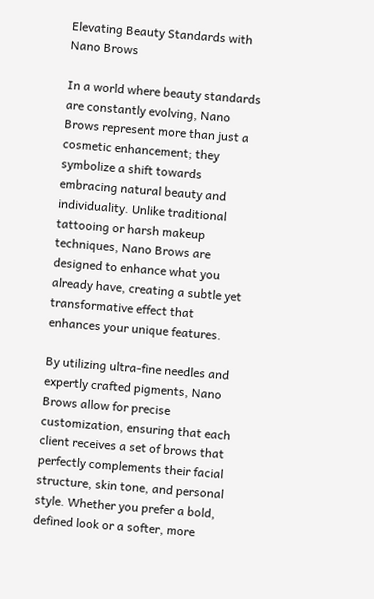Elevating Beauty Standards with Nano Brows

In a world where beauty standards are constantly evolving, Nano Brows represent more than just a cosmetic enhancement; they symbolize a shift towards embracing natural beauty and individuality. Unlike traditional tattooing or harsh makeup techniques, Nano Brows are designed to enhance what you already have, creating a subtle yet transformative effect that enhances your unique features.

By utilizing ultra-fine needles and expertly crafted pigments, Nano Brows allow for precise customization, ensuring that each client receives a set of brows that perfectly complements their facial structure, skin tone, and personal style. Whether you prefer a bold, defined look or a softer, more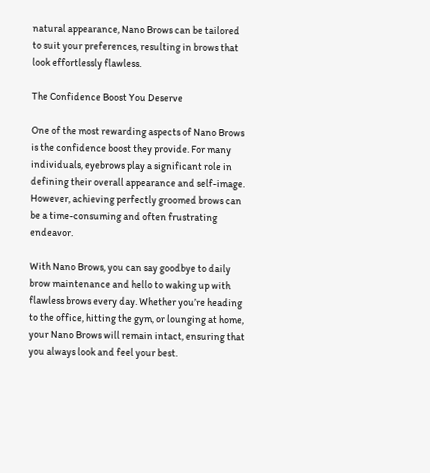natural appearance, Nano Brows can be tailored to suit your preferences, resulting in brows that look effortlessly flawless.

The Confidence Boost You Deserve

One of the most rewarding aspects of Nano Brows is the confidence boost they provide. For many individuals, eyebrows play a significant role in defining their overall appearance and self-image. However, achieving perfectly groomed brows can be a time-consuming and often frustrating endeavor.

With Nano Brows, you can say goodbye to daily brow maintenance and hello to waking up with flawless brows every day. Whether you’re heading to the office, hitting the gym, or lounging at home, your Nano Brows will remain intact, ensuring that you always look and feel your best.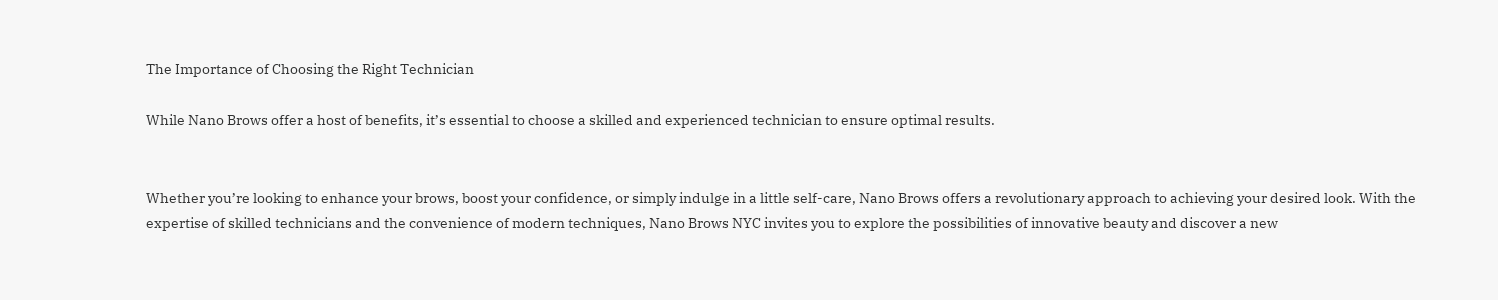The Importance of Choosing the Right Technician

While Nano Brows offer a host of benefits, it’s essential to choose a skilled and experienced technician to ensure optimal results.


Whether you’re looking to enhance your brows, boost your confidence, or simply indulge in a little self-care, Nano Brows offers a revolutionary approach to achieving your desired look. With the expertise of skilled technicians and the convenience of modern techniques, Nano Brows NYC invites you to explore the possibilities of innovative beauty and discover a new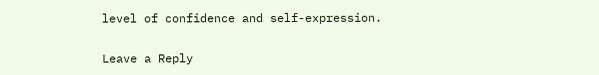level of confidence and self-expression.

Leave a Reply